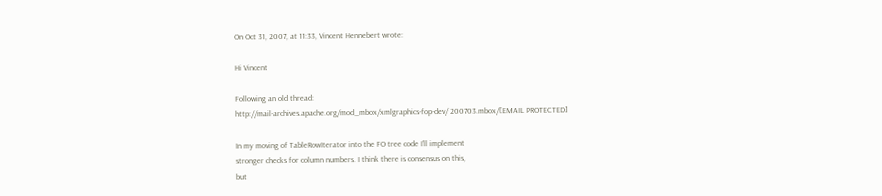On Oct 31, 2007, at 11:33, Vincent Hennebert wrote:

Hi Vincent

Following an old thread:
http://mail-archives.apache.org/mod_mbox/xmlgraphics-fop-dev/ 200703.mbox/[EMAIL PROTECTED]

In my moving of TableRowIterator into the FO tree code I’ll implement
stronger checks for column numbers. I think there is consensus on this,
but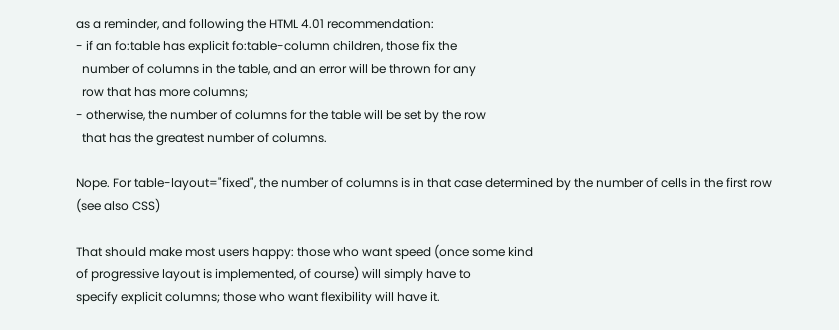as a reminder, and following the HTML 4.01 recommendation:
- if an fo:table has explicit fo:table-column children, those fix the
  number of columns in the table, and an error will be thrown for any
  row that has more columns;
- otherwise, the number of columns for the table will be set by the row
  that has the greatest number of columns.

Nope. For table-layout="fixed", the number of columns is in that case determined by the number of cells in the first row (see also CSS)

That should make most users happy: those who want speed (once some kind
of progressive layout is implemented, of course) will simply have to
specify explicit columns; those who want flexibility will have it.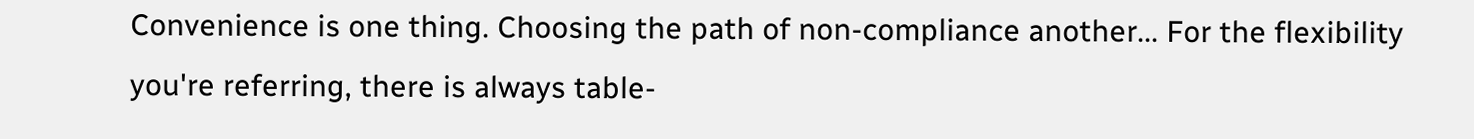Convenience is one thing. Choosing the path of non-compliance another... For the flexibility you're referring, there is always table-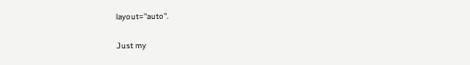layout="auto".

Just my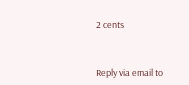2 cents



Reply via email to